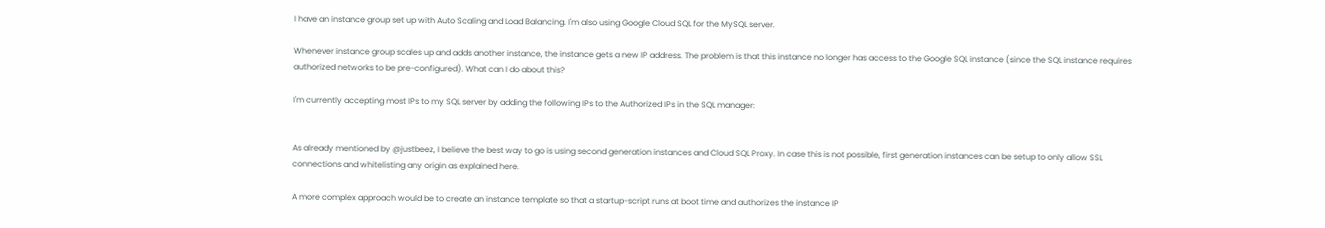I have an instance group set up with Auto Scaling and Load Balancing. I'm also using Google Cloud SQL for the MySQL server.

Whenever instance group scales up and adds another instance, the instance gets a new IP address. The problem is that this instance no longer has access to the Google SQL instance (since the SQL instance requires authorized networks to be pre-configured). What can I do about this?

I'm currently accepting most IPs to my SQL server by adding the following IPs to the Authorized IPs in the SQL manager:


As already mentioned by @justbeez, I believe the best way to go is using second generation instances and Cloud SQL Proxy. In case this is not possible, first generation instances can be setup to only allow SSL connections and whitelisting any origin as explained here.

A more complex approach would be to create an instance template so that a startup-script runs at boot time and authorizes the instance IP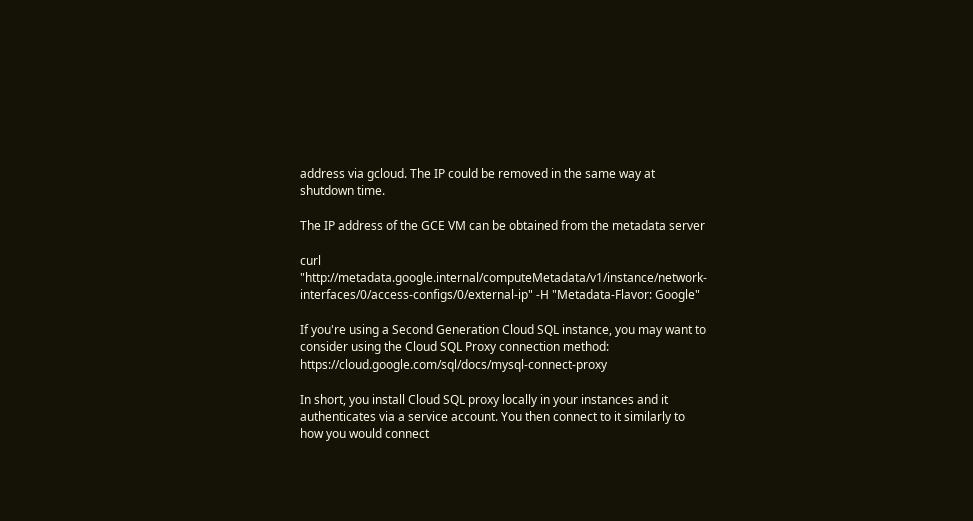address via gcloud. The IP could be removed in the same way at shutdown time.

The IP address of the GCE VM can be obtained from the metadata server

curl "http://metadata.google.internal/computeMetadata/v1/instance/network-interfaces/0/access-configs/0/external-ip" -H "Metadata-Flavor: Google"

If you're using a Second Generation Cloud SQL instance, you may want to consider using the Cloud SQL Proxy connection method: https://cloud.google.com/sql/docs/mysql-connect-proxy

In short, you install Cloud SQL proxy locally in your instances and it authenticates via a service account. You then connect to it similarly to how you would connect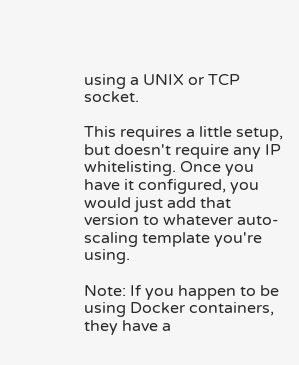using a UNIX or TCP socket.

This requires a little setup, but doesn't require any IP whitelisting. Once you have it configured, you would just add that version to whatever auto-scaling template you're using.

Note: If you happen to be using Docker containers, they have a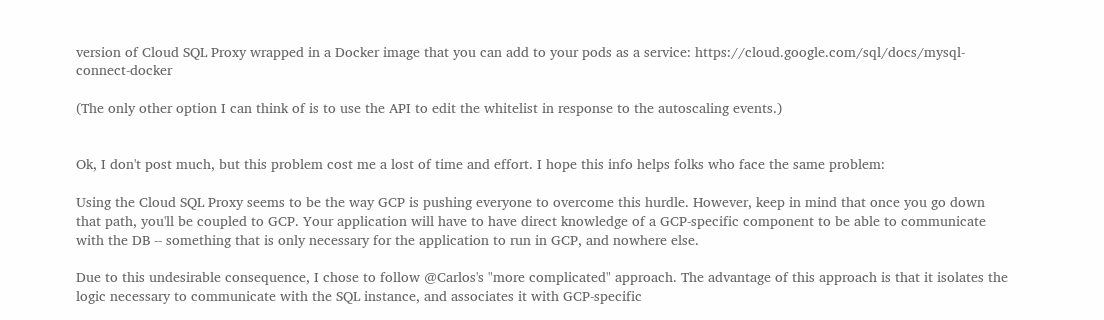version of Cloud SQL Proxy wrapped in a Docker image that you can add to your pods as a service: https://cloud.google.com/sql/docs/mysql-connect-docker

(The only other option I can think of is to use the API to edit the whitelist in response to the autoscaling events.)


Ok, I don't post much, but this problem cost me a lost of time and effort. I hope this info helps folks who face the same problem:

Using the Cloud SQL Proxy seems to be the way GCP is pushing everyone to overcome this hurdle. However, keep in mind that once you go down that path, you'll be coupled to GCP. Your application will have to have direct knowledge of a GCP-specific component to be able to communicate with the DB -- something that is only necessary for the application to run in GCP, and nowhere else.

Due to this undesirable consequence, I chose to follow @Carlos's "more complicated" approach. The advantage of this approach is that it isolates the logic necessary to communicate with the SQL instance, and associates it with GCP-specific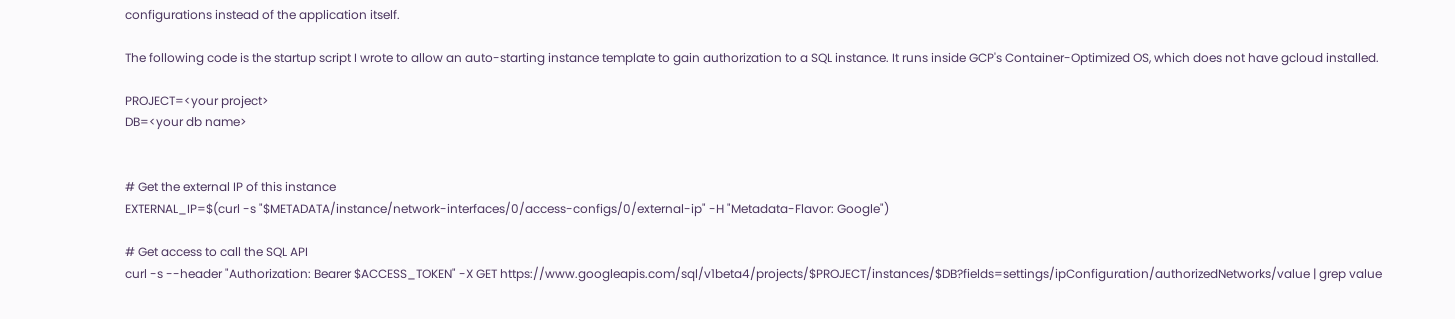configurations instead of the application itself.

The following code is the startup script I wrote to allow an auto-starting instance template to gain authorization to a SQL instance. It runs inside GCP's Container-Optimized OS, which does not have gcloud installed.

PROJECT=<your project>
DB=<your db name>


# Get the external IP of this instance
EXTERNAL_IP=$(curl -s "$METADATA/instance/network-interfaces/0/access-configs/0/external-ip" -H "Metadata-Flavor: Google")

# Get access to call the SQL API
curl -s --header "Authorization: Bearer $ACCESS_TOKEN" -X GET https://www.googleapis.com/sql/v1beta4/projects/$PROJECT/instances/$DB?fields=settings/ipConfiguration/authorizedNetworks/value | grep value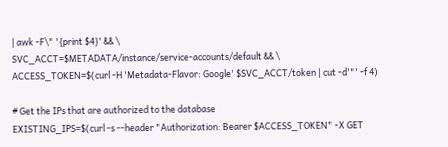| awk -F\" '{print $4}' && \
SVC_ACCT=$METADATA/instance/service-accounts/default && \
ACCESS_TOKEN=$(curl -H 'Metadata-Flavor: Google' $SVC_ACCT/token | cut -d'"' -f 4)

# Get the IPs that are authorized to the database
EXISTING_IPS=$(curl -s --header "Authorization: Bearer $ACCESS_TOKEN" -X GET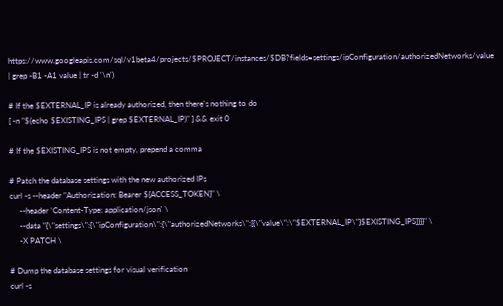https://www.googleapis.com/sql/v1beta4/projects/$PROJECT/instances/$DB?fields=settings/ipConfiguration/authorizedNetworks/value | grep -B1 -A1 value | tr -d '\n')

# If the $EXTERNAL_IP is already authorized, then there's nothing to do
[ -n "$(echo $EXISTING_IPS | grep $EXTERNAL_IP)" ] && exit 0

# If the $EXISTING_IPS is not empty, prepend a comma

# Patch the database settings with the new authorized IPs
curl -s --header "Authorization: Bearer ${ACCESS_TOKEN}" \
     --header 'Content-Type: application/json' \
     --data "{\"settings\":{\"ipConfiguration\":{\"authorizedNetworks\":[{\"value\":\"$EXTERNAL_IP\"}$EXISTING_IPS]}}}" \
     -X PATCH \

# Dump the database settings for visual verification
curl -s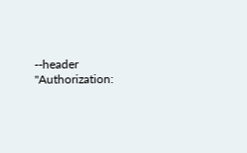--header "Authorization: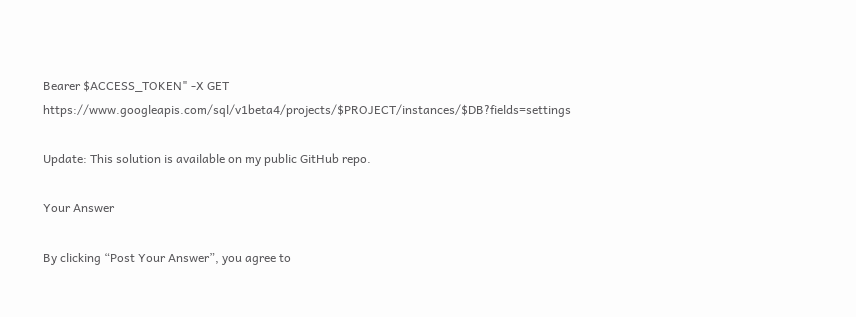Bearer $ACCESS_TOKEN" -X GET https://www.googleapis.com/sql/v1beta4/projects/$PROJECT/instances/$DB?fields=settings

Update: This solution is available on my public GitHub repo.

Your Answer

By clicking “Post Your Answer”, you agree to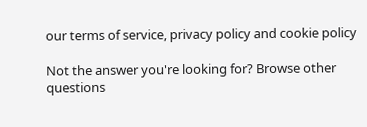our terms of service, privacy policy and cookie policy

Not the answer you're looking for? Browse other questions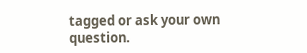tagged or ask your own question.